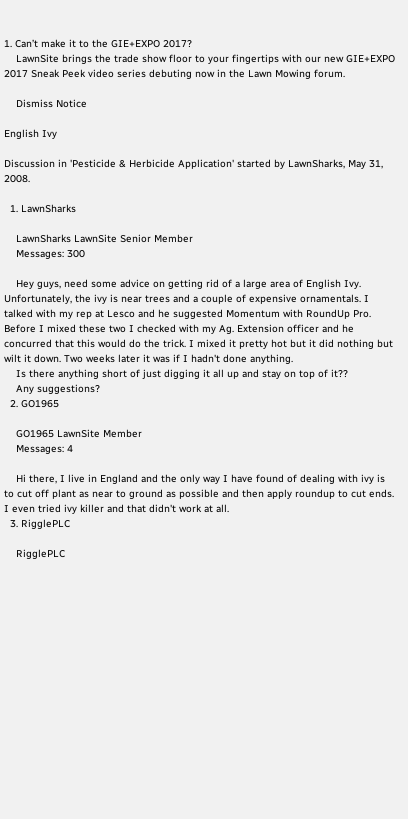1. Can’t make it to the GIE+EXPO 2017?
    LawnSite brings the trade show floor to your fingertips with our new GIE+EXPO 2017 Sneak Peek video series debuting now in the Lawn Mowing forum.

    Dismiss Notice

English Ivy

Discussion in 'Pesticide & Herbicide Application' started by LawnSharks, May 31, 2008.

  1. LawnSharks

    LawnSharks LawnSite Senior Member
    Messages: 300

    Hey guys, need some advice on getting rid of a large area of English Ivy. Unfortunately, the ivy is near trees and a couple of expensive ornamentals. I talked with my rep at Lesco and he suggested Momentum with RoundUp Pro. Before I mixed these two I checked with my Ag. Extension officer and he concurred that this would do the trick. I mixed it pretty hot but it did nothing but wilt it down. Two weeks later it was if I hadn't done anything.
    Is there anything short of just digging it all up and stay on top of it??
    Any suggestions?
  2. GO1965

    GO1965 LawnSite Member
    Messages: 4

    Hi there, I live in England and the only way I have found of dealing with ivy is to cut off plant as near to ground as possible and then apply roundup to cut ends. I even tried ivy killer and that didn't work at all.
  3. RigglePLC

    RigglePLC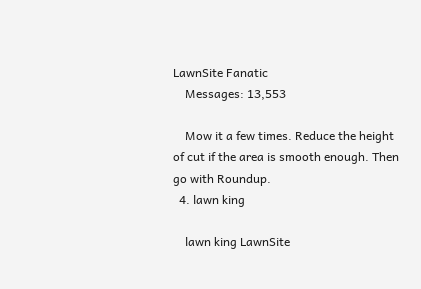LawnSite Fanatic
    Messages: 13,553

    Mow it a few times. Reduce the height of cut if the area is smooth enough. Then go with Roundup.
  4. lawn king

    lawn king LawnSite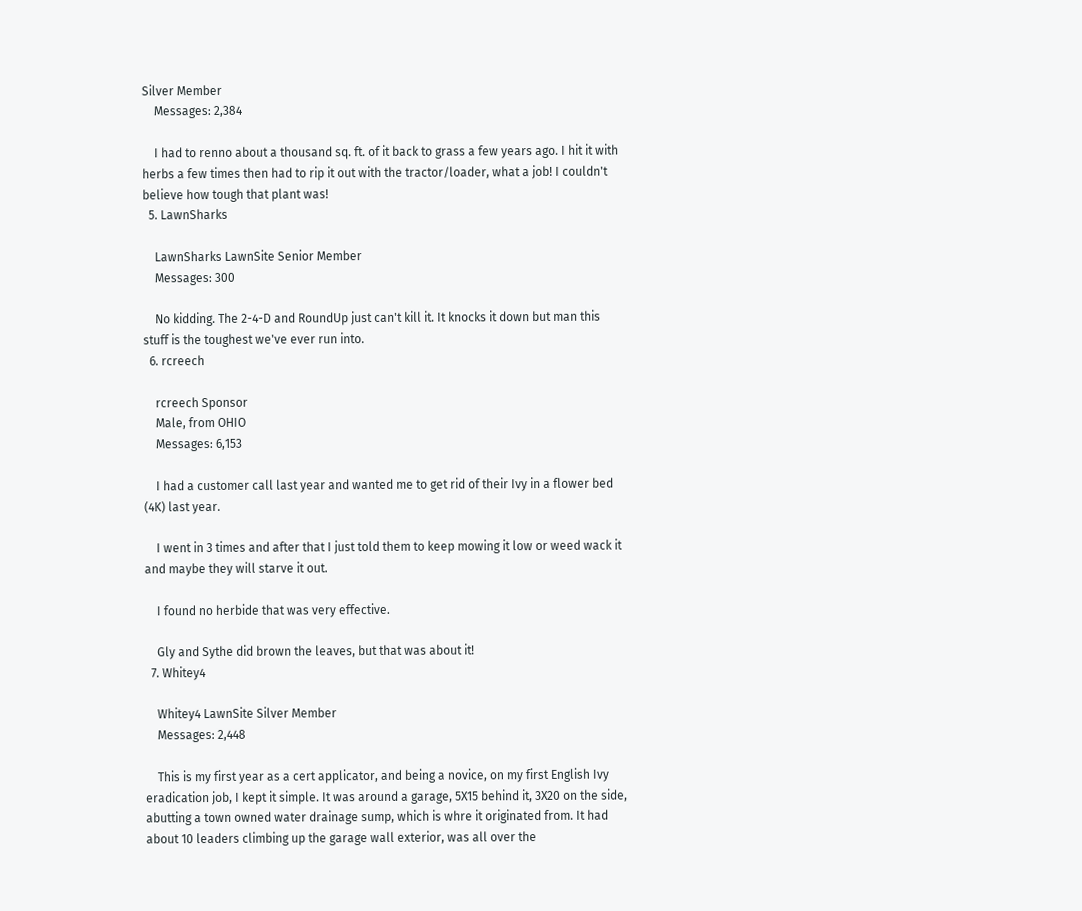Silver Member
    Messages: 2,384

    I had to renno about a thousand sq. ft. of it back to grass a few years ago. I hit it with herbs a few times then had to rip it out with the tractor/loader, what a job! I couldn't believe how tough that plant was!
  5. LawnSharks

    LawnSharks LawnSite Senior Member
    Messages: 300

    No kidding. The 2-4-D and RoundUp just can't kill it. It knocks it down but man this stuff is the toughest we've ever run into.
  6. rcreech

    rcreech Sponsor
    Male, from OHIO
    Messages: 6,153

    I had a customer call last year and wanted me to get rid of their Ivy in a flower bed (4K) last year.

    I went in 3 times and after that I just told them to keep mowing it low or weed wack it and maybe they will starve it out.

    I found no herbide that was very effective.

    Gly and Sythe did brown the leaves, but that was about it!
  7. Whitey4

    Whitey4 LawnSite Silver Member
    Messages: 2,448

    This is my first year as a cert applicator, and being a novice, on my first English Ivy eradication job, I kept it simple. It was around a garage, 5X15 behind it, 3X20 on the side, abutting a town owned water drainage sump, which is whre it originated from. It had about 10 leaders climbing up the garage wall exterior, was all over the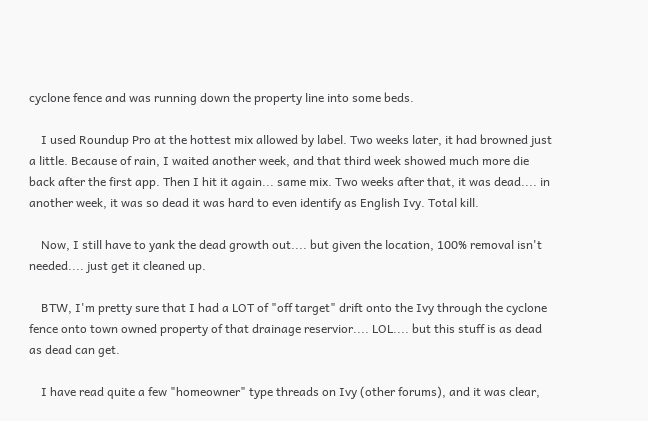cyclone fence and was running down the property line into some beds.

    I used Roundup Pro at the hottest mix allowed by label. Two weeks later, it had browned just a little. Because of rain, I waited another week, and that third week showed much more die back after the first app. Then I hit it again... same mix. Two weeks after that, it was dead.... in another week, it was so dead it was hard to even identify as English Ivy. Total kill.

    Now, I still have to yank the dead growth out.... but given the location, 100% removal isn't needed.... just get it cleaned up.

    BTW, I'm pretty sure that I had a LOT of "off target" drift onto the Ivy through the cyclone fence onto town owned property of that drainage reservior.... LOL.... but this stuff is as dead as dead can get.

    I have read quite a few "homeowner" type threads on Ivy (other forums), and it was clear,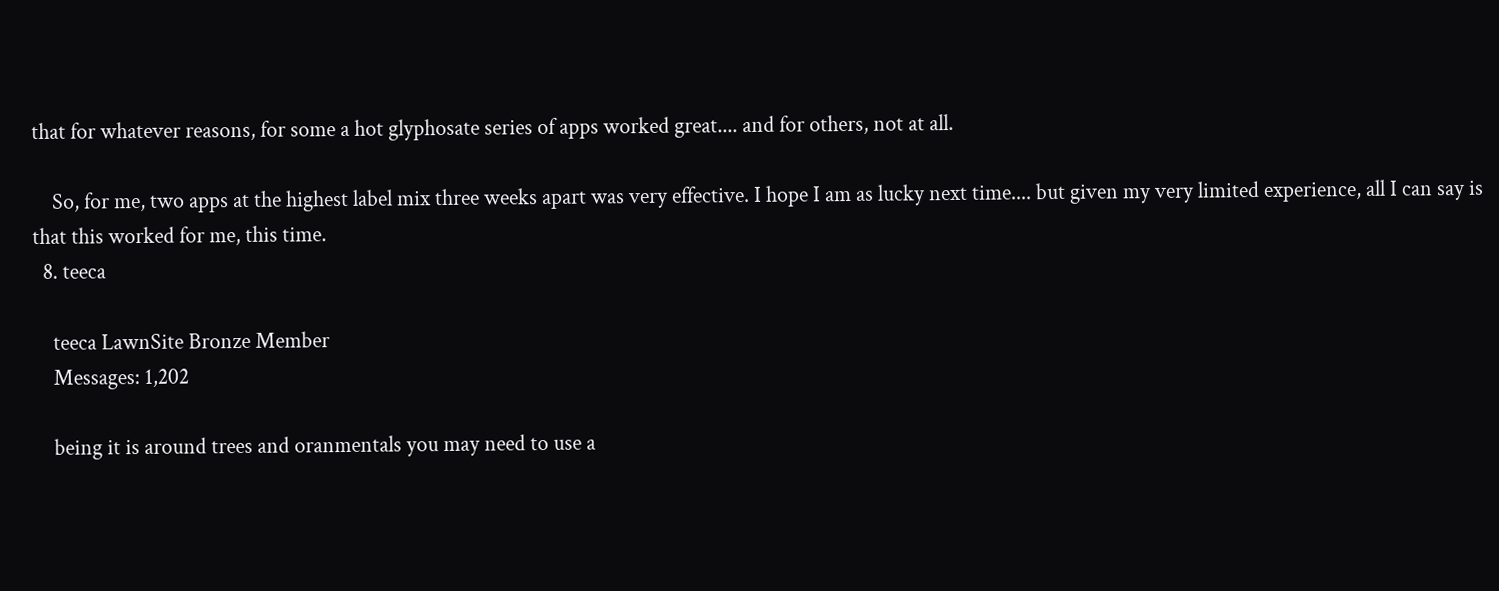that for whatever reasons, for some a hot glyphosate series of apps worked great.... and for others, not at all.

    So, for me, two apps at the highest label mix three weeks apart was very effective. I hope I am as lucky next time.... but given my very limited experience, all I can say is that this worked for me, this time.
  8. teeca

    teeca LawnSite Bronze Member
    Messages: 1,202

    being it is around trees and oranmentals you may need to use a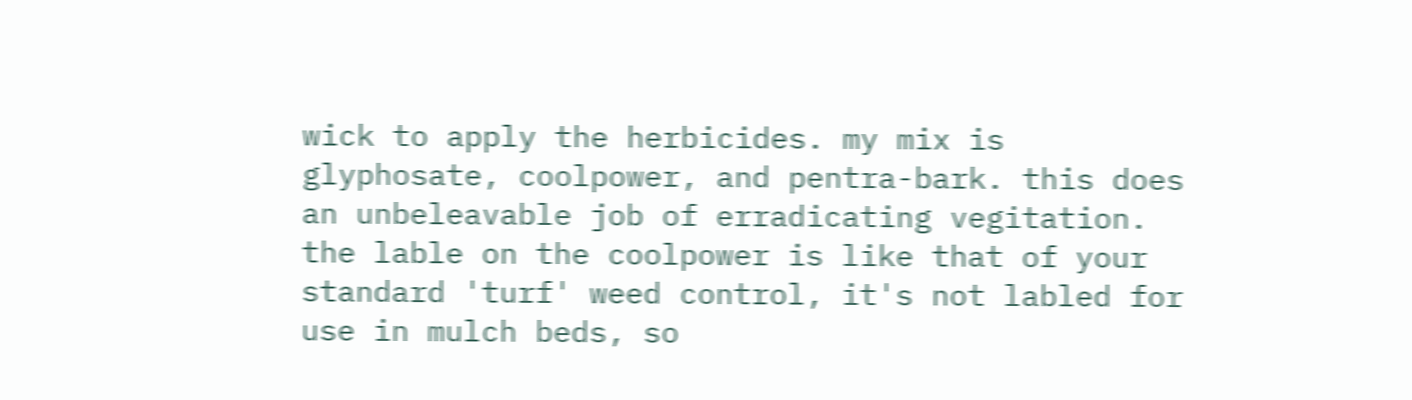wick to apply the herbicides. my mix is glyphosate, coolpower, and pentra-bark. this does an unbeleavable job of erradicating vegitation. the lable on the coolpower is like that of your standard 'turf' weed control, it's not labled for use in mulch beds, so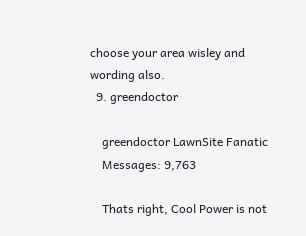choose your area wisley and wording also.
  9. greendoctor

    greendoctor LawnSite Fanatic
    Messages: 9,763

    Thats right, Cool Power is not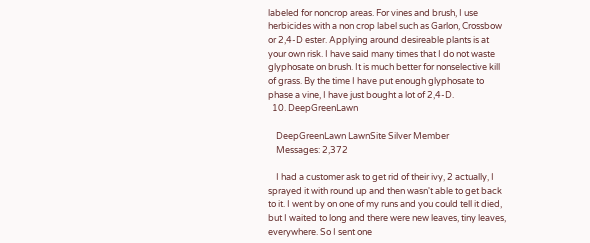labeled for noncrop areas. For vines and brush, I use herbicides with a non crop label such as Garlon, Crossbow or 2,4-D ester. Applying around desireable plants is at your own risk. I have said many times that I do not waste glyphosate on brush. It is much better for nonselective kill of grass. By the time I have put enough glyphosate to phase a vine, I have just bought a lot of 2,4-D.
  10. DeepGreenLawn

    DeepGreenLawn LawnSite Silver Member
    Messages: 2,372

    I had a customer ask to get rid of their ivy, 2 actually, I sprayed it with round up and then wasn't able to get back to it. I went by on one of my runs and you could tell it died, but I waited to long and there were new leaves, tiny leaves, everywhere. So I sent one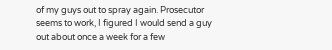of my guys out to spray again. Prosecutor seems to work, I figured I would send a guy out about once a week for a few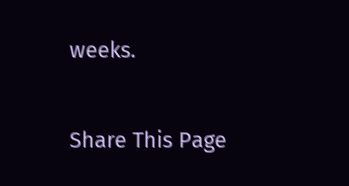weeks.

Share This Page